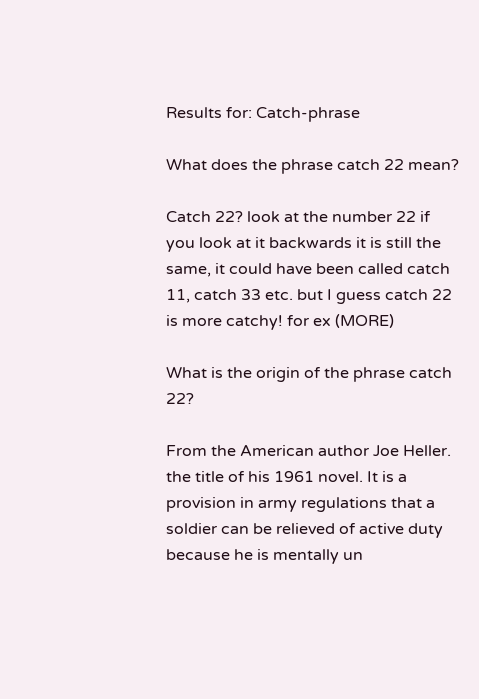Results for: Catch-phrase

What does the phrase catch 22 mean?

Catch 22? look at the number 22 if you look at it backwards it is still the same, it could have been called catch 11, catch 33 etc. but I guess catch 22 is more catchy! for ex (MORE)

What is the origin of the phrase catch 22?

From the American author Joe Heller. the title of his 1961 novel. It is a provision in army regulations that a soldier can be relieved of active duty because he is mentally un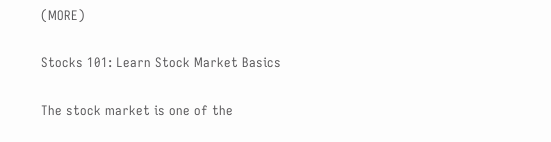(MORE)

Stocks 101: Learn Stock Market Basics

The stock market is one of the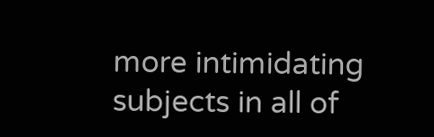more intimidating subjects in all of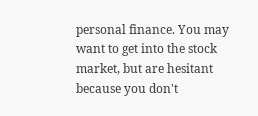personal finance. You may want to get into the stock market, but are hesitant because you don't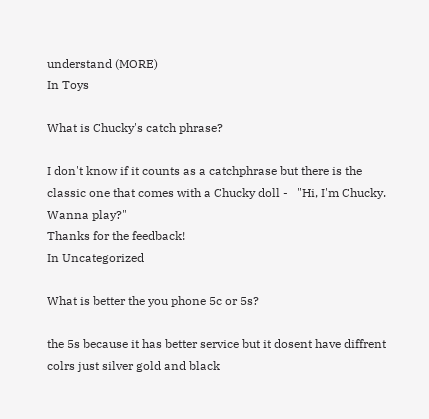understand (MORE)
In Toys

What is Chucky's catch phrase?

I don't know if it counts as a catchphrase but there is the classic one that comes with a Chucky doll -   "Hi, I'm Chucky. Wanna play?"
Thanks for the feedback!
In Uncategorized

What is better the you phone 5c or 5s?

the 5s because it has better service but it dosent have diffrent  colrs just silver gold and black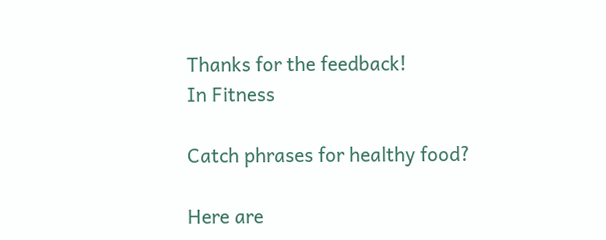Thanks for the feedback!
In Fitness

Catch phrases for healthy food?

Here are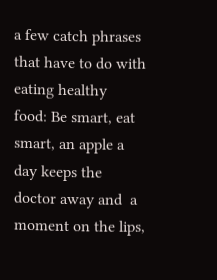a few catch phrases that have to do with eating healthy  food: Be smart, eat smart, an apple a day keeps the doctor away and  a moment on the lips,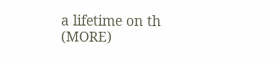a lifetime on th (MORE)